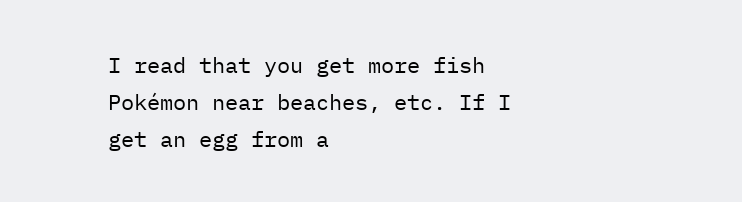I read that you get more fish Pokémon near beaches, etc. If I get an egg from a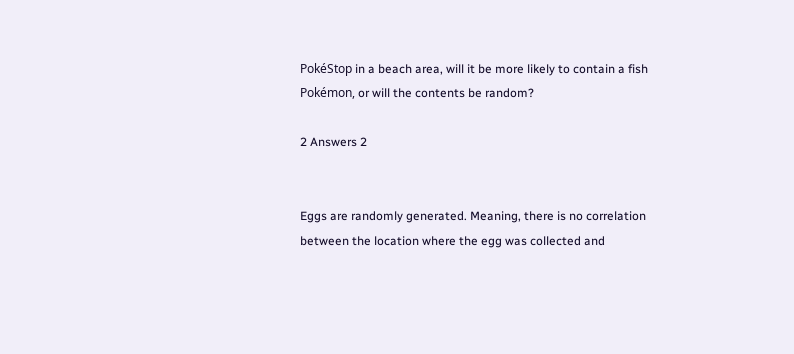PokéStop in a beach area, will it be more likely to contain a fish Pokémon, or will the contents be random?

2 Answers 2


Eggs are randomly generated. Meaning, there is no correlation between the location where the egg was collected and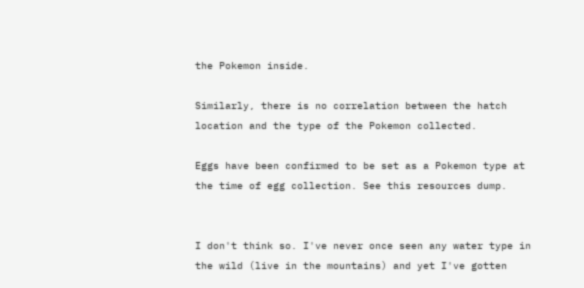the Pokemon inside.

Similarly, there is no correlation between the hatch location and the type of the Pokemon collected.

Eggs have been confirmed to be set as a Pokemon type at the time of egg collection. See this resources dump.


I don't think so. I've never once seen any water type in the wild (live in the mountains) and yet I've gotten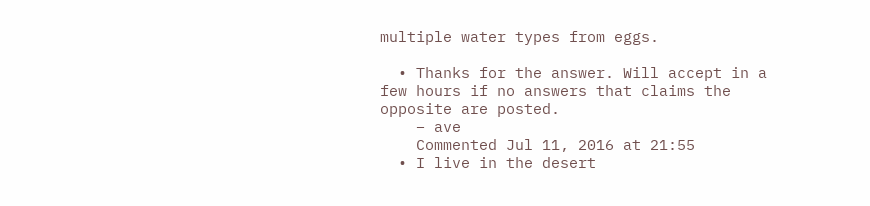multiple water types from eggs.

  • Thanks for the answer. Will accept in a few hours if no answers that claims the opposite are posted.
    – ave
    Commented Jul 11, 2016 at 21:55
  • I live in the desert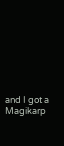and I got a Magikarp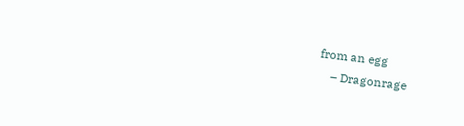from an egg
    – Dragonrage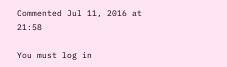Commented Jul 11, 2016 at 21:58

You must log in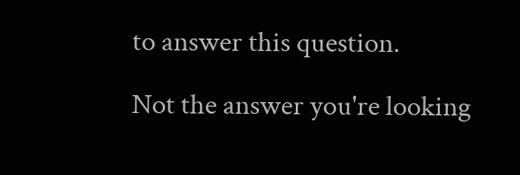to answer this question.

Not the answer you're looking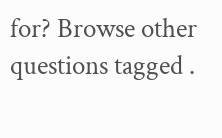for? Browse other questions tagged .